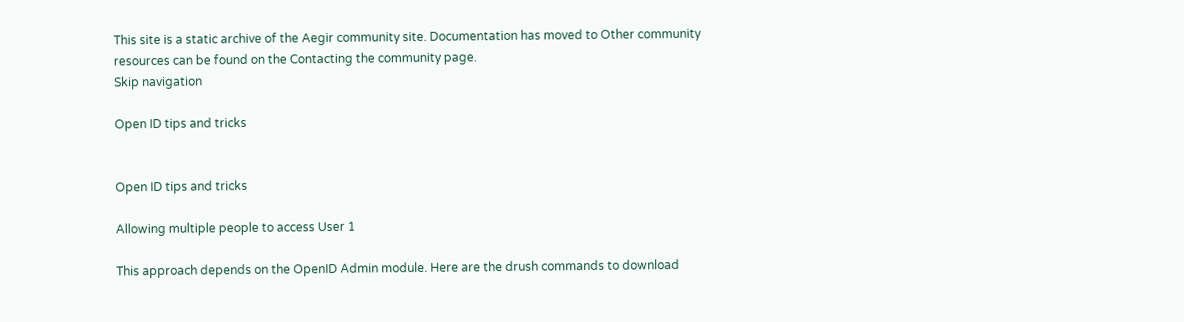This site is a static archive of the Aegir community site. Documentation has moved to Other community resources can be found on the Contacting the community page.
Skip navigation

Open ID tips and tricks


Open ID tips and tricks

Allowing multiple people to access User 1

This approach depends on the OpenID Admin module. Here are the drush commands to download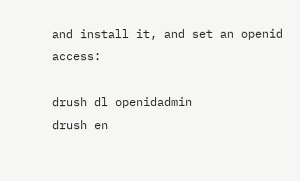and install it, and set an openid access:

drush dl openidadmin
drush en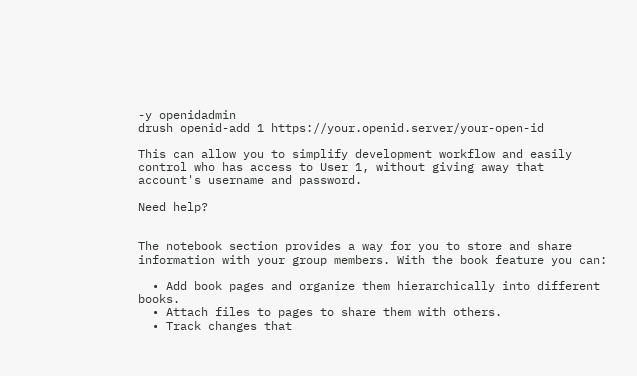-y openidadmin
drush openid-add 1 https://your.openid.server/your-open-id

This can allow you to simplify development workflow and easily control who has access to User 1, without giving away that account's username and password.

Need help?


The notebook section provides a way for you to store and share information with your group members. With the book feature you can:

  • Add book pages and organize them hierarchically into different books.
  • Attach files to pages to share them with others.
  • Track changes that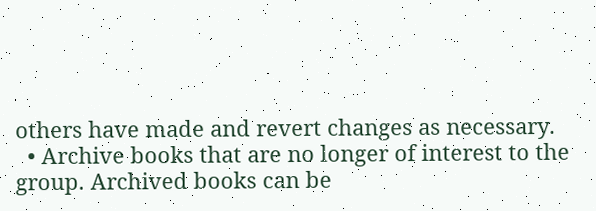others have made and revert changes as necessary.
  • Archive books that are no longer of interest to the group. Archived books can be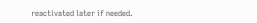reactivated later if needed.